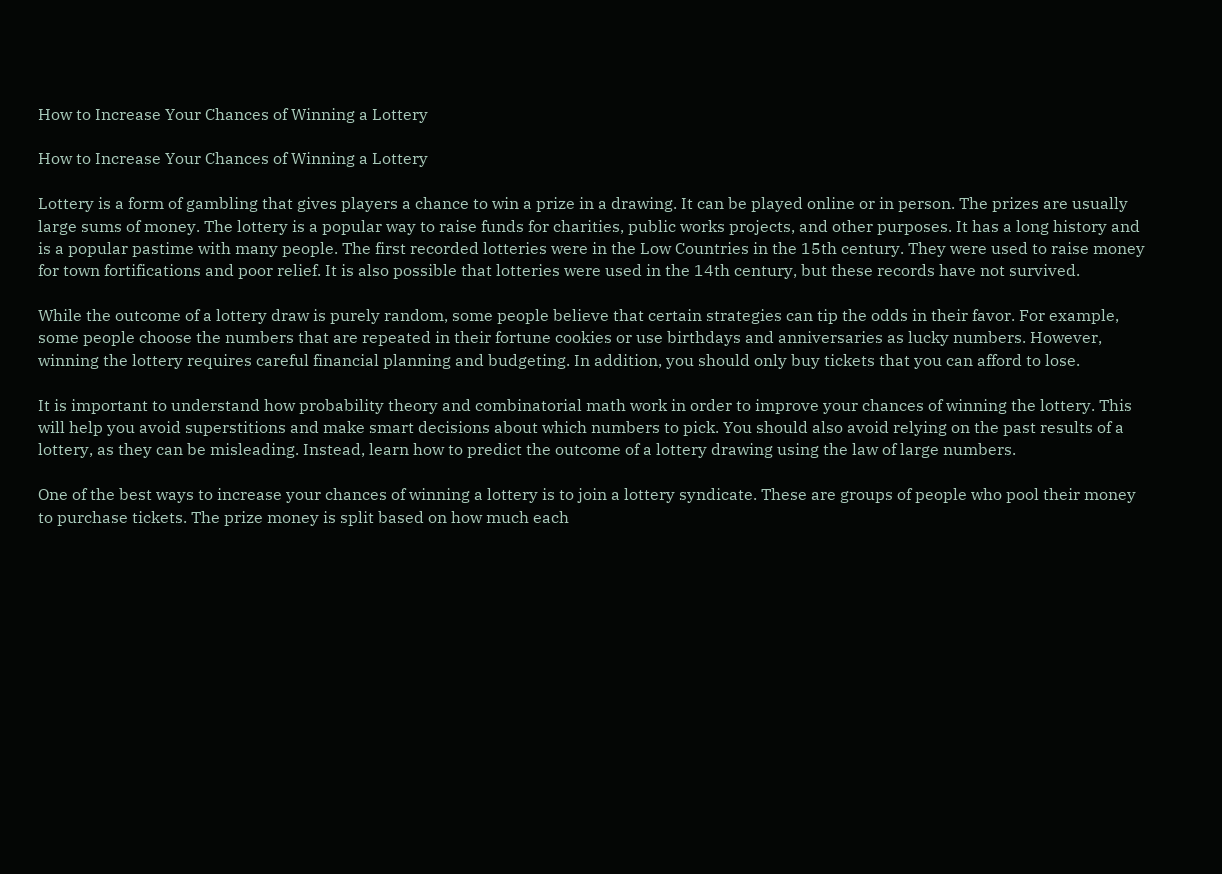How to Increase Your Chances of Winning a Lottery

How to Increase Your Chances of Winning a Lottery

Lottery is a form of gambling that gives players a chance to win a prize in a drawing. It can be played online or in person. The prizes are usually large sums of money. The lottery is a popular way to raise funds for charities, public works projects, and other purposes. It has a long history and is a popular pastime with many people. The first recorded lotteries were in the Low Countries in the 15th century. They were used to raise money for town fortifications and poor relief. It is also possible that lotteries were used in the 14th century, but these records have not survived.

While the outcome of a lottery draw is purely random, some people believe that certain strategies can tip the odds in their favor. For example, some people choose the numbers that are repeated in their fortune cookies or use birthdays and anniversaries as lucky numbers. However, winning the lottery requires careful financial planning and budgeting. In addition, you should only buy tickets that you can afford to lose.

It is important to understand how probability theory and combinatorial math work in order to improve your chances of winning the lottery. This will help you avoid superstitions and make smart decisions about which numbers to pick. You should also avoid relying on the past results of a lottery, as they can be misleading. Instead, learn how to predict the outcome of a lottery drawing using the law of large numbers.

One of the best ways to increase your chances of winning a lottery is to join a lottery syndicate. These are groups of people who pool their money to purchase tickets. The prize money is split based on how much each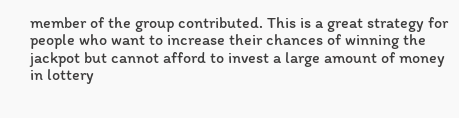member of the group contributed. This is a great strategy for people who want to increase their chances of winning the jackpot but cannot afford to invest a large amount of money in lottery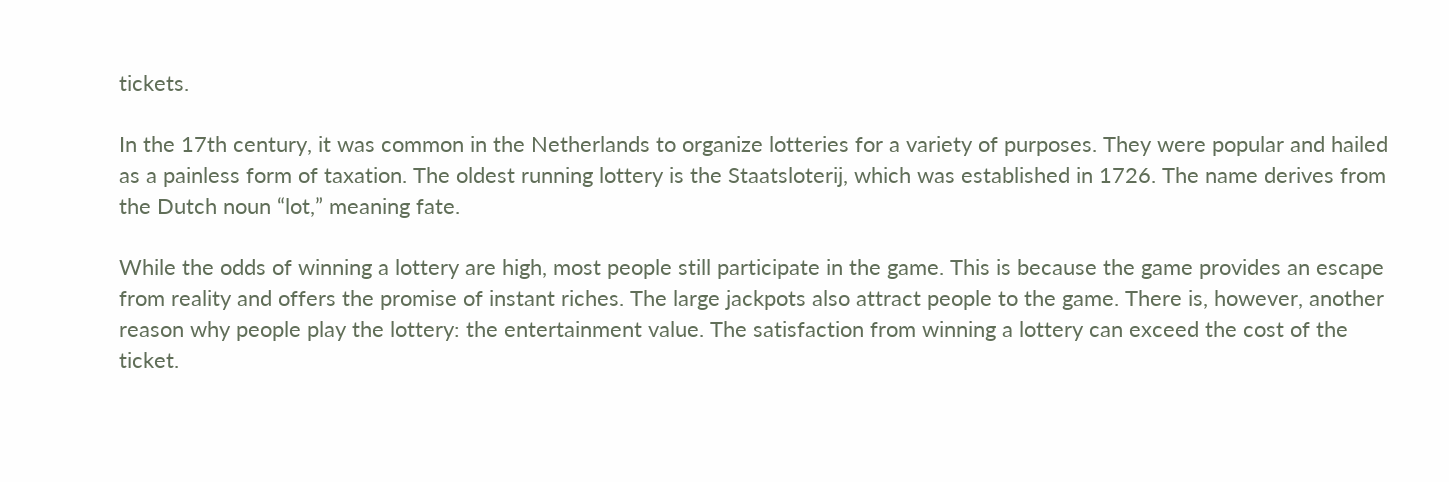tickets.

In the 17th century, it was common in the Netherlands to organize lotteries for a variety of purposes. They were popular and hailed as a painless form of taxation. The oldest running lottery is the Staatsloterij, which was established in 1726. The name derives from the Dutch noun “lot,” meaning fate.

While the odds of winning a lottery are high, most people still participate in the game. This is because the game provides an escape from reality and offers the promise of instant riches. The large jackpots also attract people to the game. There is, however, another reason why people play the lottery: the entertainment value. The satisfaction from winning a lottery can exceed the cost of the ticket.